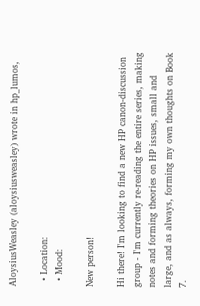AloysiusWeasley (aloysiusweasley) wrote in hp_lumos,

  • Location:
  • Mood:

New person!

Hi there! I'm looking to find a new HP canon-discussion group - I'm currently re-reading the entire series, making notes and forming theories on HP issues, small and large, and as always, forming my own thoughts on Book 7.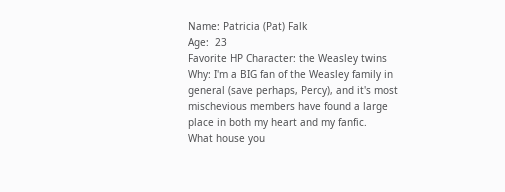Name: Patricia (Pat) Falk
Age:  23
Favorite HP Character: the Weasley twins
Why: I'm a BIG fan of the Weasley family in general (save perhaps, Percy), and it's most mischevious members have found a large place in both my heart and my fanfic.
What house you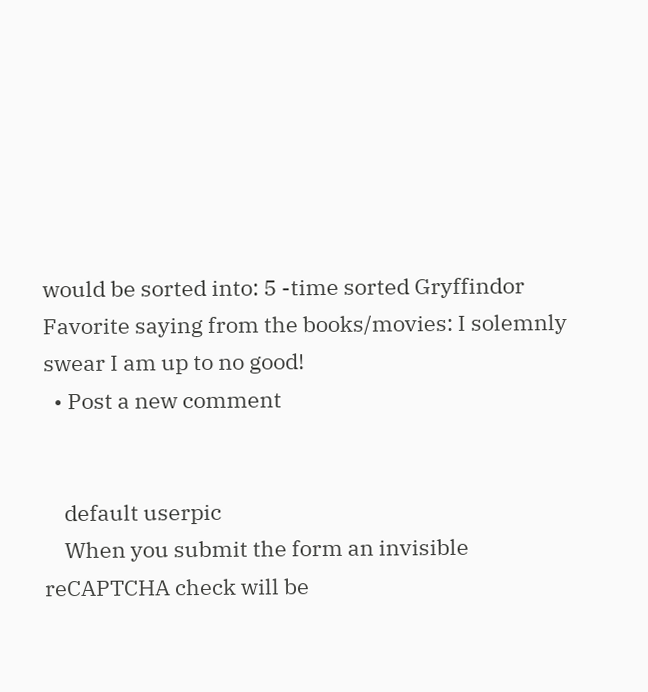would be sorted into: 5 -time sorted Gryffindor
Favorite saying from the books/movies: I solemnly swear I am up to no good!
  • Post a new comment


    default userpic
    When you submit the form an invisible reCAPTCHA check will be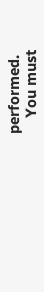performed.
    You must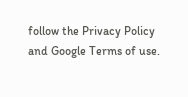follow the Privacy Policy and Google Terms of use.